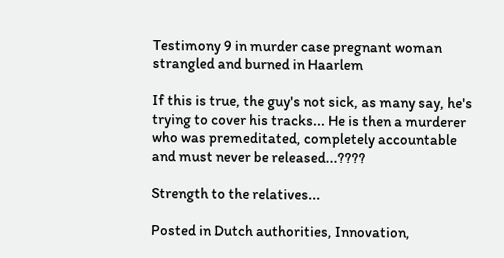Testimony 9 in murder case pregnant woman strangled and burned in Haarlem

If this is true, the guy's not sick, as many say, he's trying to cover his tracks... He is then a murderer who was premeditated, completely accountable and must never be released...????

Strength to the relatives...

Posted in Dutch authorities, Innovation,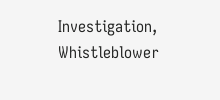Investigation, Whistleblower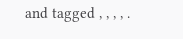and tagged , , , , .